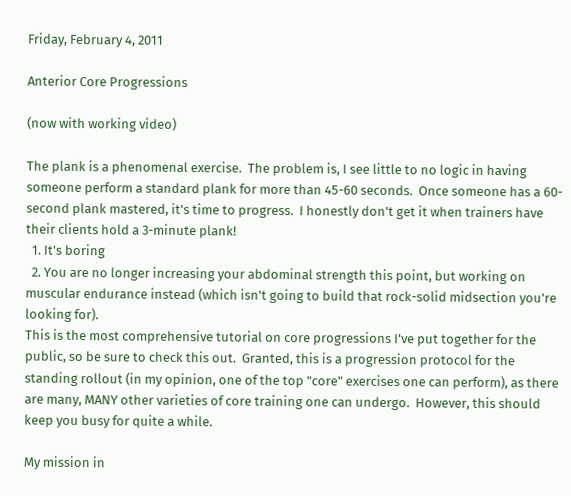Friday, February 4, 2011

Anterior Core Progressions

(now with working video)

The plank is a phenomenal exercise.  The problem is, I see little to no logic in having someone perform a standard plank for more than 45-60 seconds.  Once someone has a 60-second plank mastered, it's time to progress.  I honestly don't get it when trainers have their clients hold a 3-minute plank!
  1. It's boring
  2. You are no longer increasing your abdominal strength this point, but working on muscular endurance instead (which isn't going to build that rock-solid midsection you're looking for).
This is the most comprehensive tutorial on core progressions I've put together for the public, so be sure to check this out.  Granted, this is a progression protocol for the standing rollout (in my opinion, one of the top "core" exercises one can perform), as there are many, MANY other varieties of core training one can undergo.  However, this should keep you busy for quite a while.

My mission in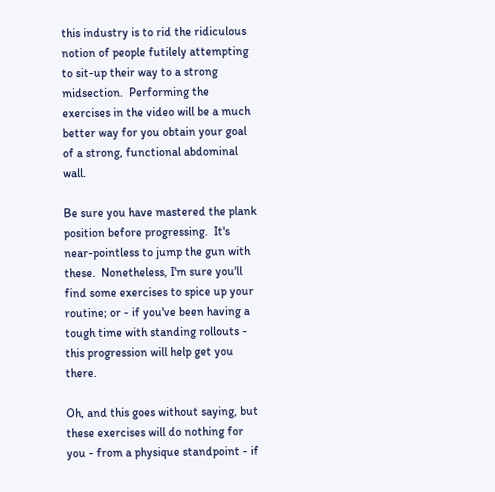this industry is to rid the ridiculous notion of people futilely attempting to sit-up their way to a strong midsection.  Performing the exercises in the video will be a much better way for you obtain your goal of a strong, functional abdominal wall.

Be sure you have mastered the plank position before progressing.  It's near-pointless to jump the gun with these.  Nonetheless, I'm sure you'll find some exercises to spice up your routine; or - if you've been having a tough time with standing rollouts - this progression will help get you there.

Oh, and this goes without saying, but these exercises will do nothing for you - from a physique standpoint - if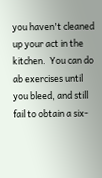you haven't cleaned up your act in the kitchen.  You can do ab exercises until you bleed, and still fail to obtain a six-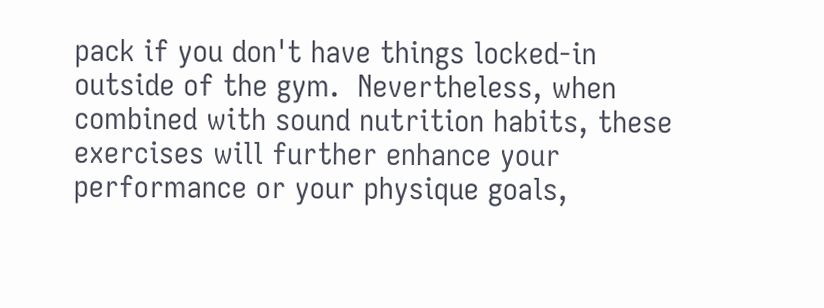pack if you don't have things locked-in outside of the gym.  Nevertheless, when combined with sound nutrition habits, these exercises will further enhance your performance or your physique goals,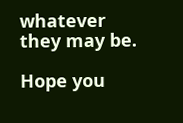whatever they may be.

Hope you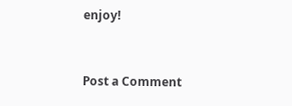enjoy!


Post a Comment